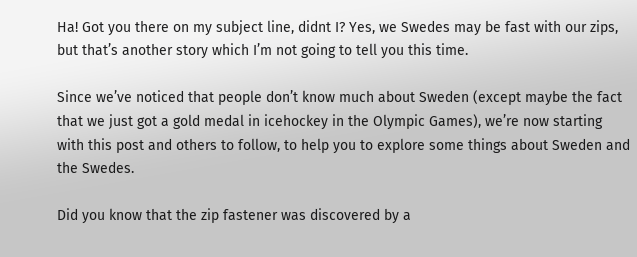Ha! Got you there on my subject line, didnt I? Yes, we Swedes may be fast with our zips, but that’s another story which I’m not going to tell you this time.

Since we’ve noticed that people don’t know much about Sweden (except maybe the fact that we just got a gold medal in icehockey in the Olympic Games), we’re now starting with this post and others to follow, to help you to explore some things about Sweden and the Swedes.

Did you know that the zip fastener was discovered by a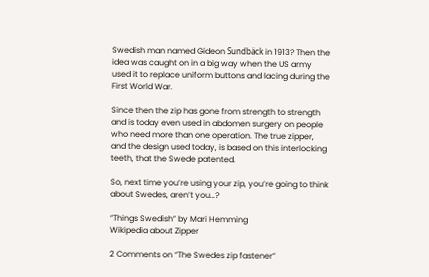Swedish man named Gideon Sundbäck in 1913? Then the idea was caught on in a big way when the US army used it to replace uniform buttons and lacing during the First World War.

Since then the zip has gone from strength to strength and is today even used in abdomen surgery on people who need more than one operation. The true zipper, and the design used today, is based on this interlocking teeth, that the Swede patented.

So, next time you’re using your zip, you’re going to think about Swedes, aren’t you…?

“Things Swedish” by Mari Hemming
Wikipedia about Zipper

2 Comments on “The Swedes zip fastener”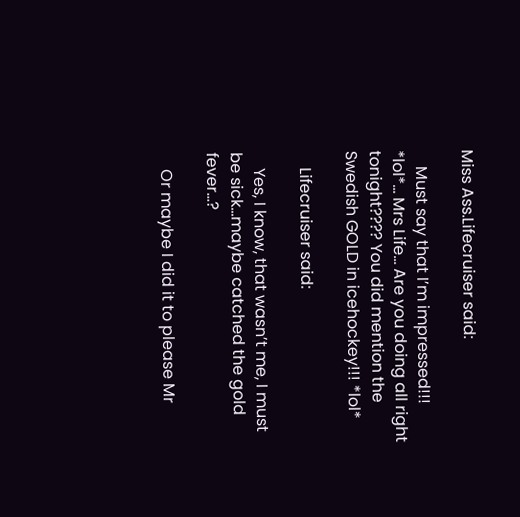Miss Ass.Lifecruiser said:

    Must say that I’m impressed!!! *lol*… Mrs Life… Are you doing all right tonight???? You did mention the Swedish GOLD in icehockey!!! *lol*

    Lifecruiser said:

    Yes, I know, that wasn’t me, I must be sick…maybe catched the gold fever…?

    Or maybe I did it to please Mr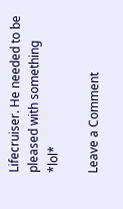Lifecruiser. He needed to be pleased with something *lol*

Leave a Comment